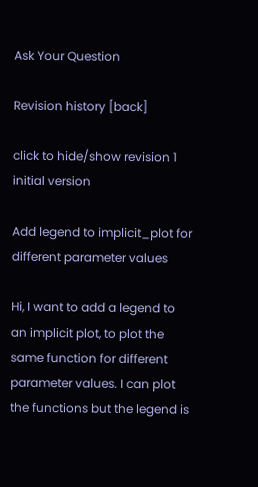Ask Your Question

Revision history [back]

click to hide/show revision 1
initial version

Add legend to implicit_plot for different parameter values

Hi, I want to add a legend to an implicit plot, to plot the same function for different parameter values. I can plot the functions but the legend is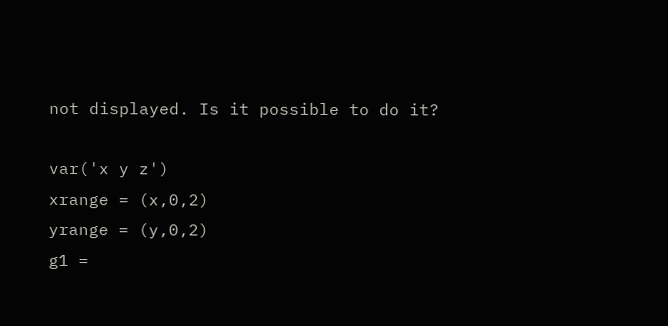not displayed. Is it possible to do it?

var('x y z')
xrange = (x,0,2)
yrange = (y,0,2)
g1 =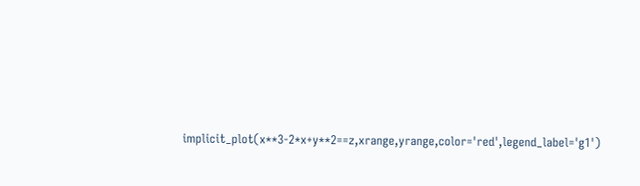implicit_plot(x**3-2*x+y**2==z,xrange,yrange,color='red',legend_label='g1')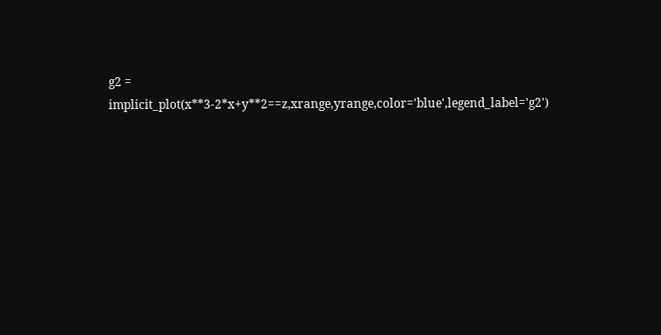g2 = implicit_plot(x**3-2*x+y**2==z,xrange,yrange,color='blue',legend_label='g2')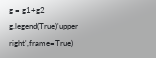g = g1+g2
g.legend(True)'upper right',frame=True)